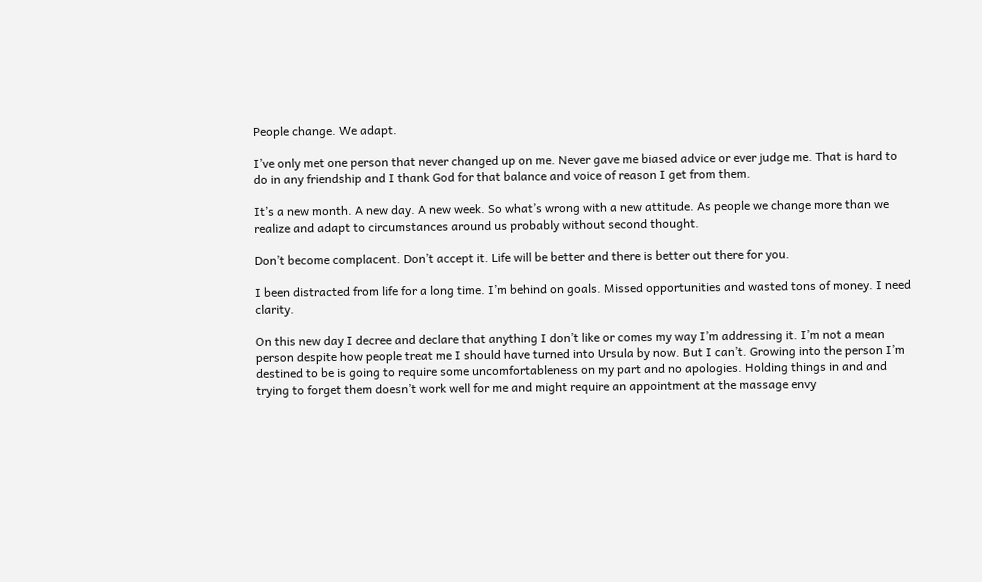People change. We adapt.

I’ve only met one person that never changed up on me. Never gave me biased advice or ever judge me. That is hard to do in any friendship and I thank God for that balance and voice of reason I get from them.

It’s a new month. A new day. A new week. So what’s wrong with a new attitude. As people we change more than we realize and adapt to circumstances around us probably without second thought.

Don’t become complacent. Don’t accept it. Life will be better and there is better out there for you.

I been distracted from life for a long time. I’m behind on goals. Missed opportunities and wasted tons of money. I need clarity.

On this new day I decree and declare that anything I don’t like or comes my way I’m addressing it. I’m not a mean person despite how people treat me I should have turned into Ursula by now. But I can’t. Growing into the person I’m destined to be is going to require some uncomfortableness on my part and no apologies. Holding things in and and trying to forget them doesn’t work well for me and might require an appointment at the massage envy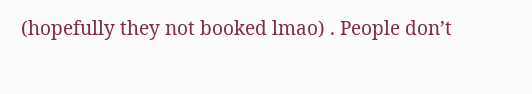(hopefully they not booked lmao) . People don’t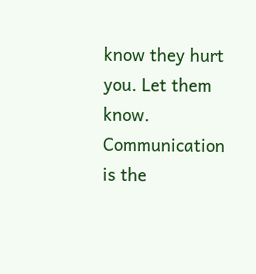know they hurt you. Let them know. Communication is the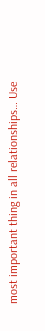most important thing in all relationships… Use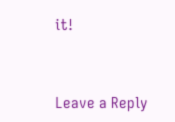it!



Leave a Reply